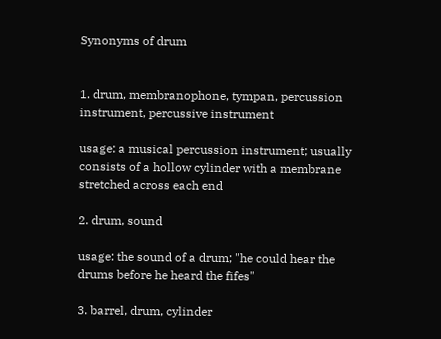Synonyms of drum


1. drum, membranophone, tympan, percussion instrument, percussive instrument

usage: a musical percussion instrument; usually consists of a hollow cylinder with a membrane stretched across each end

2. drum, sound

usage: the sound of a drum; "he could hear the drums before he heard the fifes"

3. barrel, drum, cylinder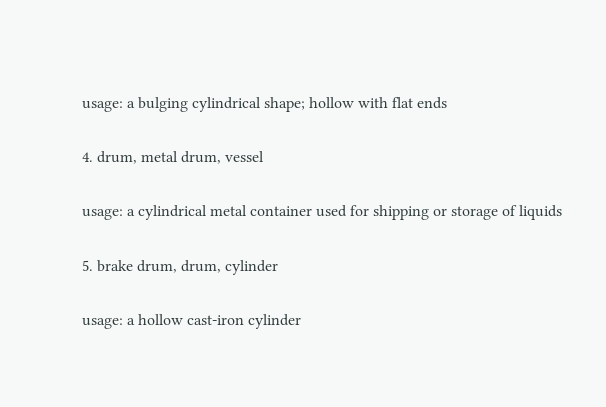usage: a bulging cylindrical shape; hollow with flat ends

4. drum, metal drum, vessel

usage: a cylindrical metal container used for shipping or storage of liquids

5. brake drum, drum, cylinder

usage: a hollow cast-iron cylinder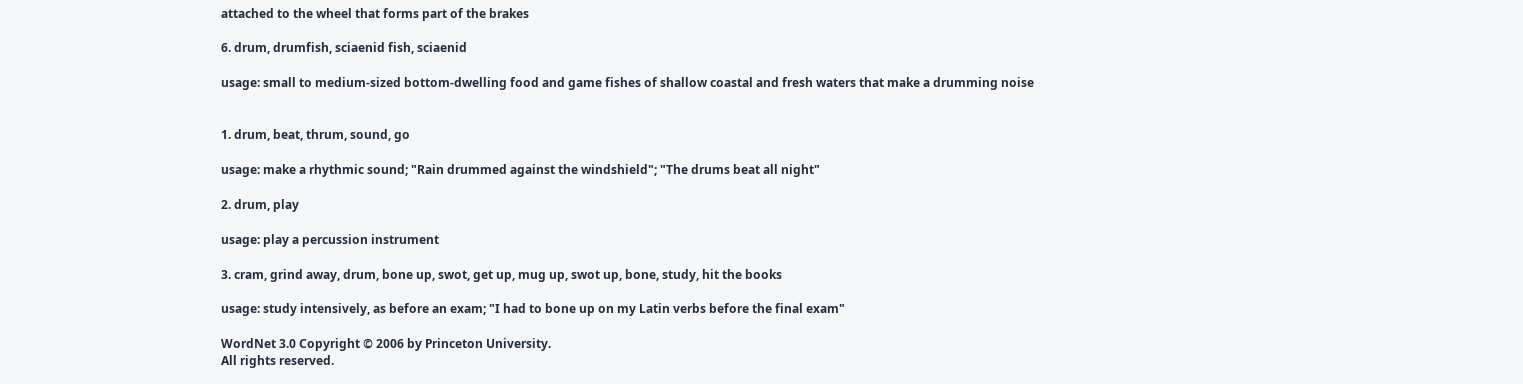attached to the wheel that forms part of the brakes

6. drum, drumfish, sciaenid fish, sciaenid

usage: small to medium-sized bottom-dwelling food and game fishes of shallow coastal and fresh waters that make a drumming noise


1. drum, beat, thrum, sound, go

usage: make a rhythmic sound; "Rain drummed against the windshield"; "The drums beat all night"

2. drum, play

usage: play a percussion instrument

3. cram, grind away, drum, bone up, swot, get up, mug up, swot up, bone, study, hit the books

usage: study intensively, as before an exam; "I had to bone up on my Latin verbs before the final exam"

WordNet 3.0 Copyright © 2006 by Princeton University.
All rights reserved.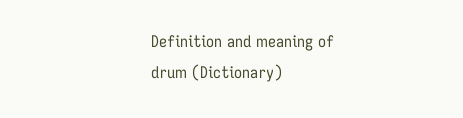Definition and meaning of drum (Dictionary)